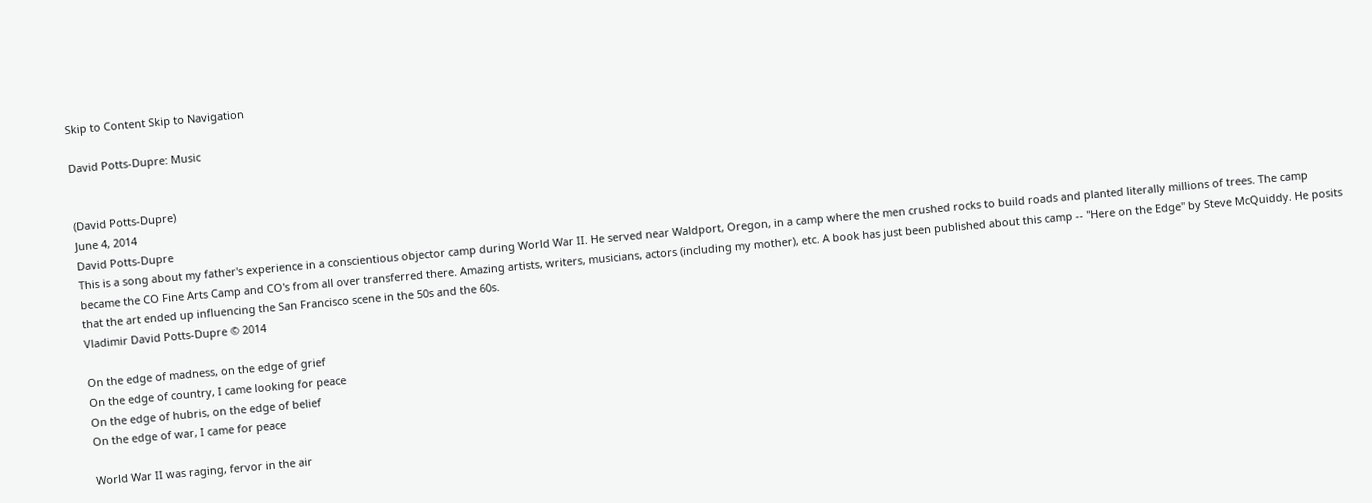Skip to Content Skip to Navigation

David Potts-Dupre: Music


(David Potts-Dupre)
June 4, 2014
David Potts-Dupre
This is a song about my father's experience in a conscientious objector camp during World War II. He served near Waldport, Oregon, in a camp where the men crushed rocks to build roads and planted literally millions of trees. The camp became the CO Fine Arts Camp and CO's from all over transferred there. Amazing artists, writers, musicians, actors (including my mother), etc. A book has just been published about this camp -- "Here on the Edge" by Steve McQuiddy. He posits that the art ended up influencing the San Francisco scene in the 50s and the 60s.
Vladimir David Potts-Dupre © 2014

On the edge of madness, on the edge of grief
On the edge of country, I came looking for peace
On the edge of hubris, on the edge of belief
On the edge of war, I came for peace

World War II was raging, fervor in the air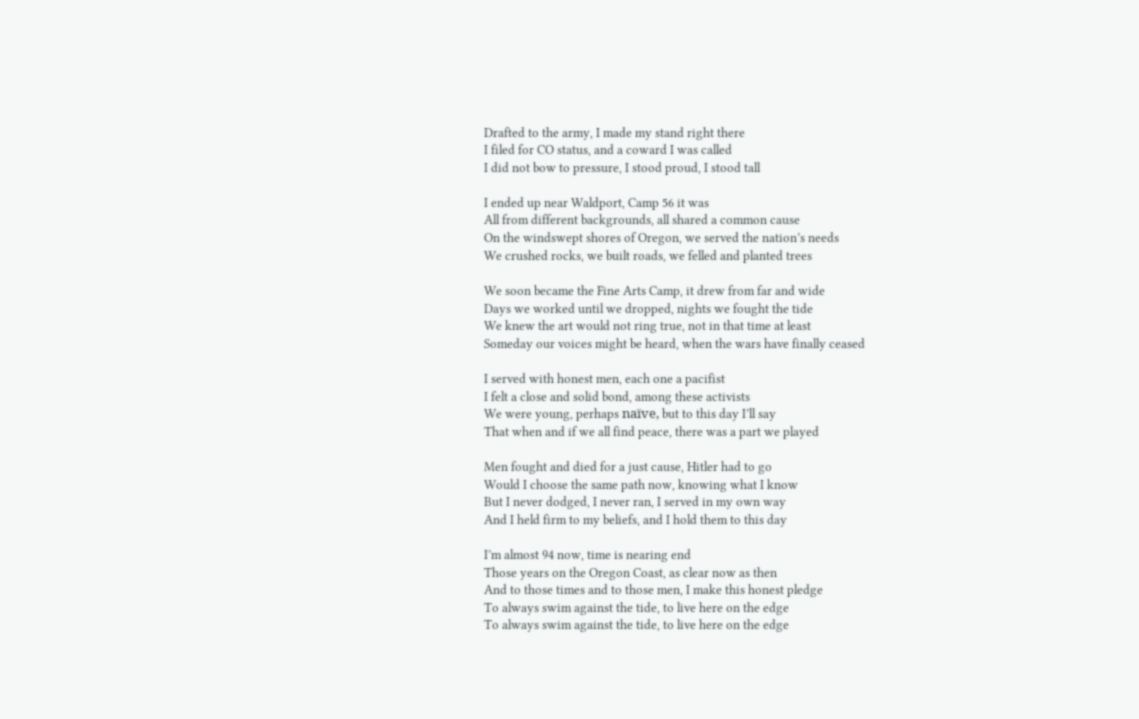Drafted to the army, I made my stand right there
I filed for CO status, and a coward I was called
I did not bow to pressure, I stood proud, I stood tall

I ended up near Waldport, Camp 56 it was
All from different backgrounds, all shared a common cause
On the windswept shores of Oregon, we served the nation’s needs
We crushed rocks, we built roads, we felled and planted trees

We soon became the Fine Arts Camp, it drew from far and wide
Days we worked until we dropped, nights we fought the tide
We knew the art would not ring true, not in that time at least
Someday our voices might be heard, when the wars have finally ceased

I served with honest men, each one a pacifist
I felt a close and solid bond, among these activists
We were young, perhaps naïve, but to this day I’ll say
That when and if we all find peace, there was a part we played

Men fought and died for a just cause, Hitler had to go
Would I choose the same path now, knowing what I know
But I never dodged, I never ran, I served in my own way
And I held firm to my beliefs, and I hold them to this day

I’m almost 94 now, time is nearing end
Those years on the Oregon Coast, as clear now as then
And to those times and to those men, I make this honest pledge
To always swim against the tide, to live here on the edge
To always swim against the tide, to live here on the edge